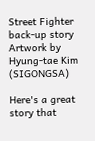Street Fighter back-up story
Artwork by Hyung-tae Kim (SIGONGSA)

Here's a great story that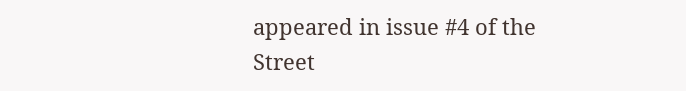appeared in issue #4 of the Street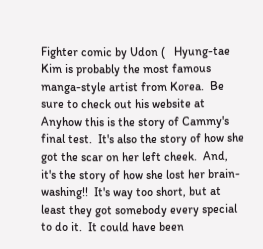Fighter comic by Udon (   Hyung-tae Kim is probably the most famous manga-style artist from Korea.  Be sure to check out his website at
Anyhow this is the story of Cammy's final test.  It's also the story of how she got the scar on her left cheek.  And, it's the story of how she lost her brain-washing!!  It's way too short, but at least they got somebody every special to do it.  It could have been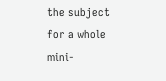the subject for a whole mini-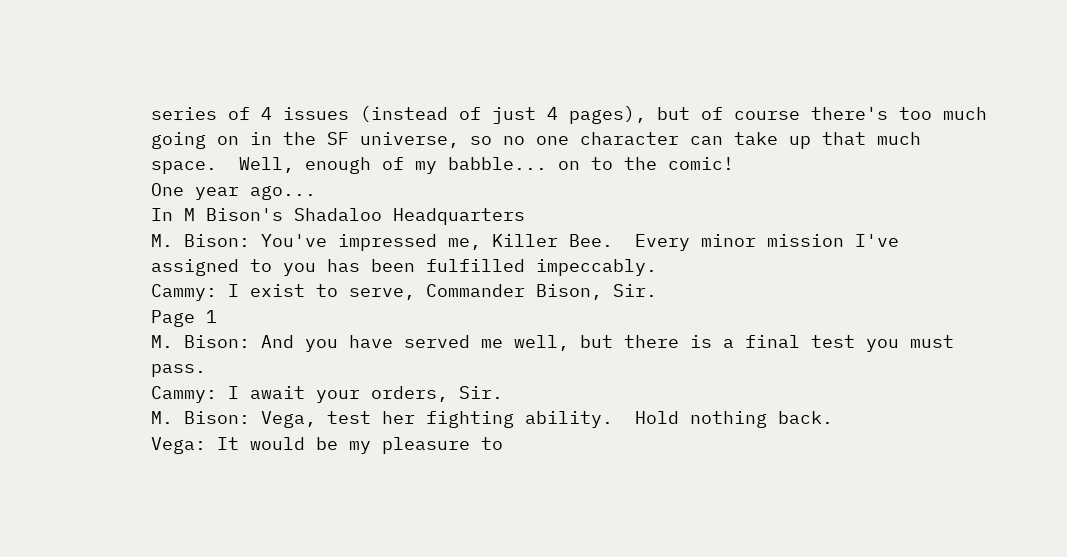series of 4 issues (instead of just 4 pages), but of course there's too much going on in the SF universe, so no one character can take up that much space.  Well, enough of my babble... on to the comic!
One year ago...
In M Bison's Shadaloo Headquarters
M. Bison: You've impressed me, Killer Bee.  Every minor mission I've assigned to you has been fulfilled impeccably.
Cammy: I exist to serve, Commander Bison, Sir.
Page 1
M. Bison: And you have served me well, but there is a final test you must pass.
Cammy: I await your orders, Sir.
M. Bison: Vega, test her fighting ability.  Hold nothing back.
Vega: It would be my pleasure to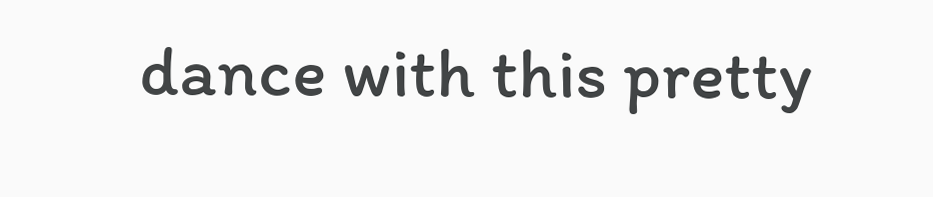dance with this pretty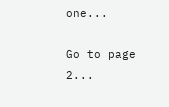one...

Go to page 2...